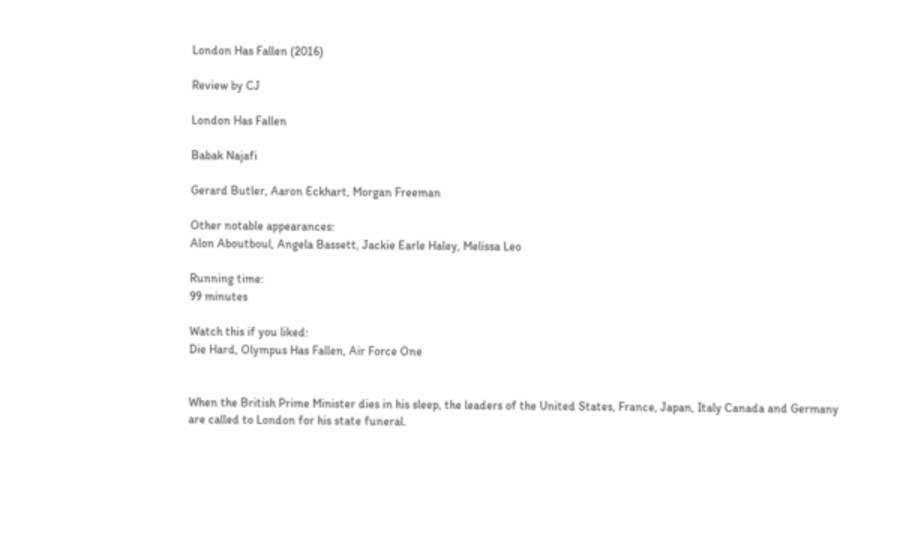London Has Fallen (2016)

Review by CJ

London Has Fallen

Babak Najafi

Gerard Butler, Aaron Eckhart, Morgan Freeman

Other notable appearances:
Alon Aboutboul, Angela Bassett, Jackie Earle Haley, Melissa Leo

Running time:
99 minutes

Watch this if you liked:
Die Hard, Olympus Has Fallen, Air Force One


When the British Prime Minister dies in his sleep, the leaders of the United States, France, Japan, Italy Canada and Germany are called to London for his state funeral.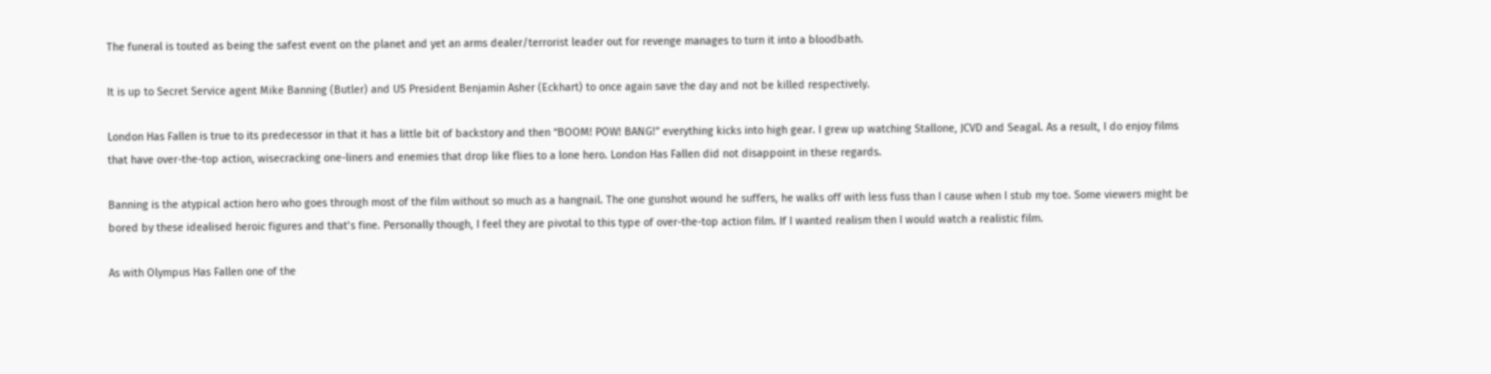The funeral is touted as being the safest event on the planet and yet an arms dealer/terrorist leader out for revenge manages to turn it into a bloodbath.

It is up to Secret Service agent Mike Banning (Butler) and US President Benjamin Asher (Eckhart) to once again save the day and not be killed respectively.

London Has Fallen is true to its predecessor in that it has a little bit of backstory and then “BOOM! POW! BANG!” everything kicks into high gear. I grew up watching Stallone, JCVD and Seagal. As a result, I do enjoy films that have over-the-top action, wisecracking one-liners and enemies that drop like flies to a lone hero. London Has Fallen did not disappoint in these regards.

Banning is the atypical action hero who goes through most of the film without so much as a hangnail. The one gunshot wound he suffers, he walks off with less fuss than I cause when I stub my toe. Some viewers might be bored by these idealised heroic figures and that’s fine. Personally though, I feel they are pivotal to this type of over-the-top action film. If I wanted realism then I would watch a realistic film.

As with Olympus Has Fallen one of the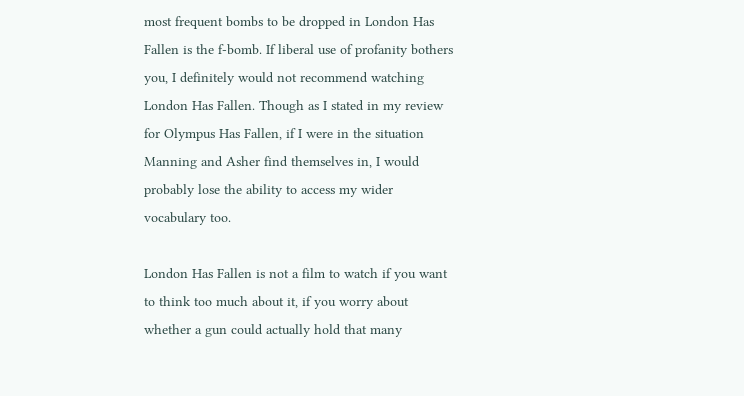most frequent bombs to be dropped in London Has Fallen is the f-bomb. If liberal use of profanity bothers you, I definitely would not recommend watching London Has Fallen. Though as I stated in my review for Olympus Has Fallen, if I were in the situation Manning and Asher find themselves in, I would probably lose the ability to access my wider vocabulary too.

London Has Fallen is not a film to watch if you want to think too much about it, if you worry about whether a gun could actually hold that many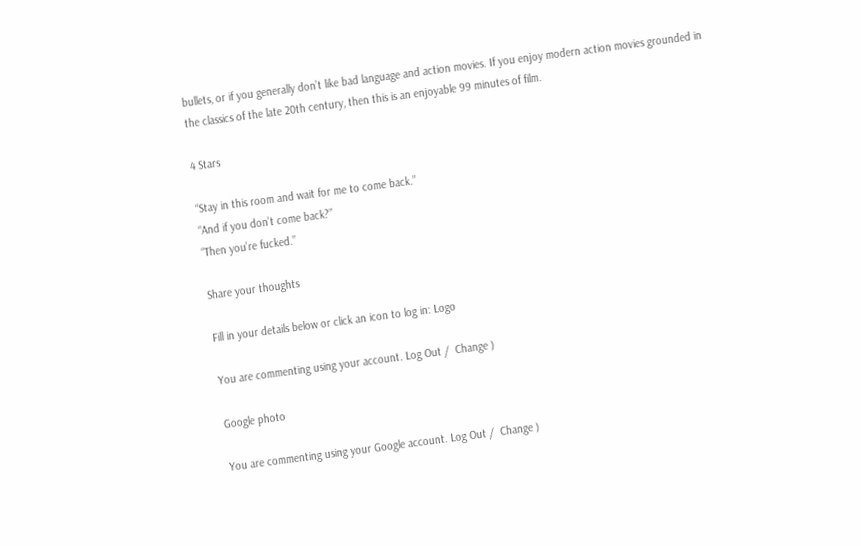bullets, or if you generally don’t like bad language and action movies. If you enjoy modern action movies grounded in the classics of the late 20th century, then this is an enjoyable 99 minutes of film.

4 Stars

“Stay in this room and wait for me to come back.”
“And if you don’t come back?”
“Then you’re fucked.”

Share your thoughts

Fill in your details below or click an icon to log in: Logo

You are commenting using your account. Log Out /  Change )

Google photo

You are commenting using your Google account. Log Out /  Change )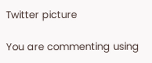Twitter picture

You are commenting using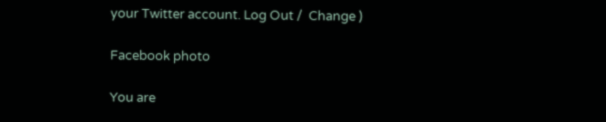your Twitter account. Log Out /  Change )

Facebook photo

You are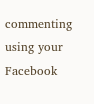commenting using your Facebook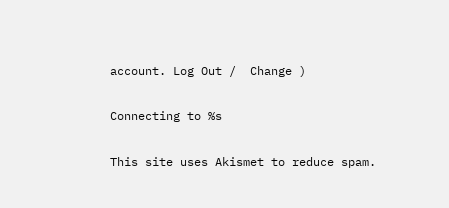account. Log Out /  Change )

Connecting to %s

This site uses Akismet to reduce spam.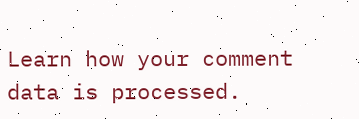Learn how your comment data is processed.